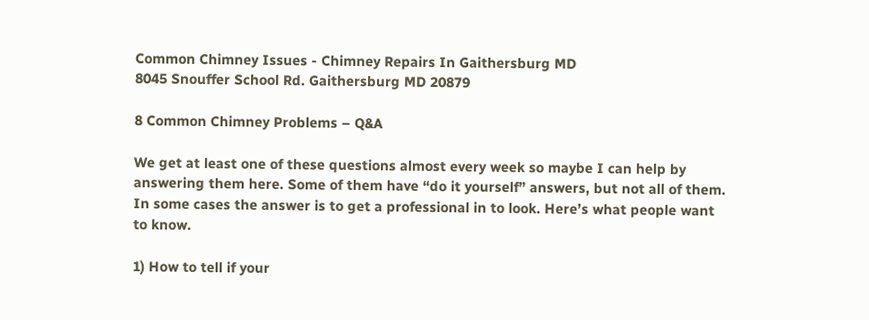Common Chimney Issues - Chimney Repairs In Gaithersburg MD
8045 Snouffer School Rd. Gaithersburg MD 20879

8 Common Chimney Problems – Q&A

We get at least one of these questions almost every week so maybe I can help by answering them here. Some of them have “do it yourself” answers, but not all of them. In some cases the answer is to get a professional in to look. Here’s what people want to know.

1) How to tell if your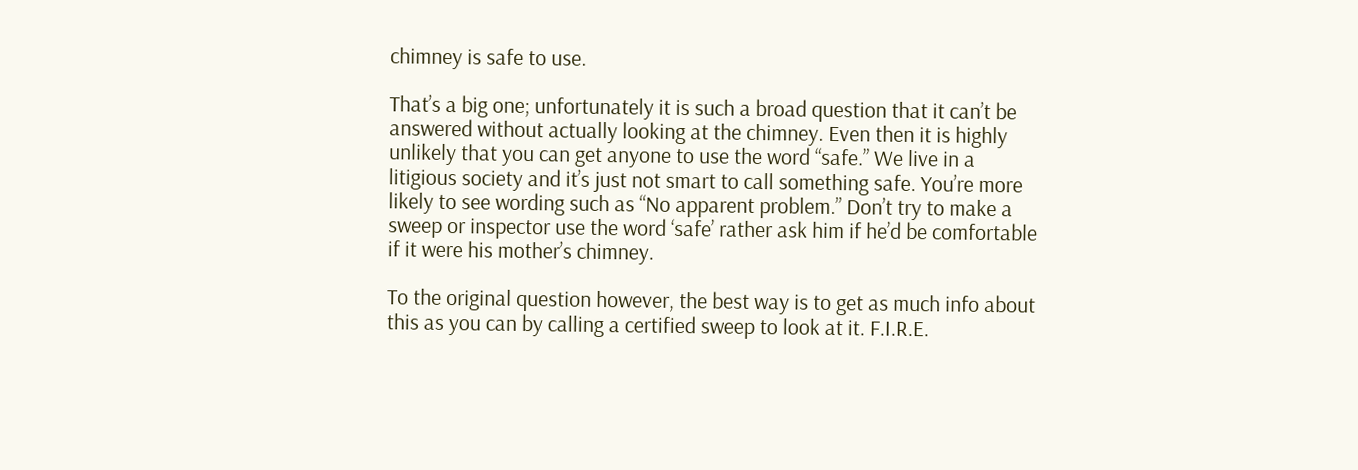chimney is safe to use.

That’s a big one; unfortunately it is such a broad question that it can’t be answered without actually looking at the chimney. Even then it is highly unlikely that you can get anyone to use the word “safe.” We live in a litigious society and it’s just not smart to call something safe. You’re more likely to see wording such as “No apparent problem.” Don’t try to make a sweep or inspector use the word ‘safe’ rather ask him if he’d be comfortable if it were his mother’s chimney.

To the original question however, the best way is to get as much info about this as you can by calling a certified sweep to look at it. F.I.R.E.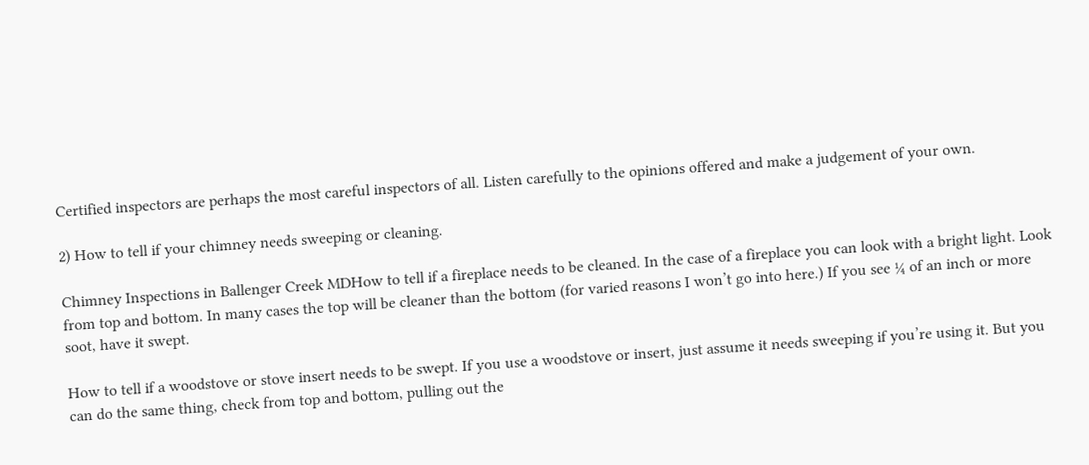Certified inspectors are perhaps the most careful inspectors of all. Listen carefully to the opinions offered and make a judgement of your own.

2) How to tell if your chimney needs sweeping or cleaning.

Chimney Inspections in Ballenger Creek MDHow to tell if a fireplace needs to be cleaned. In the case of a fireplace you can look with a bright light. Look from top and bottom. In many cases the top will be cleaner than the bottom (for varied reasons I won’t go into here.) If you see ¼ of an inch or more soot, have it swept.

How to tell if a woodstove or stove insert needs to be swept. If you use a woodstove or insert, just assume it needs sweeping if you’re using it. But you can do the same thing, check from top and bottom, pulling out the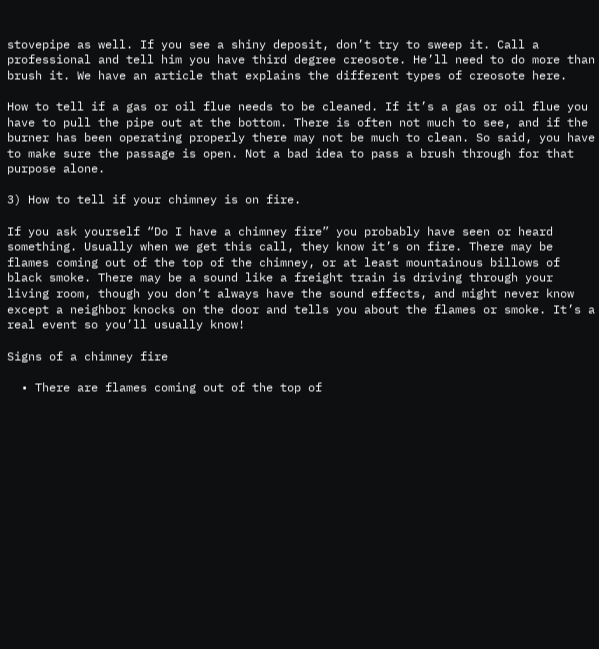stovepipe as well. If you see a shiny deposit, don’t try to sweep it. Call a professional and tell him you have third degree creosote. He’ll need to do more than brush it. We have an article that explains the different types of creosote here.

How to tell if a gas or oil flue needs to be cleaned. If it’s a gas or oil flue you have to pull the pipe out at the bottom. There is often not much to see, and if the burner has been operating properly there may not be much to clean. So said, you have to make sure the passage is open. Not a bad idea to pass a brush through for that purpose alone.

3) How to tell if your chimney is on fire.

If you ask yourself “Do I have a chimney fire” you probably have seen or heard something. Usually when we get this call, they know it’s on fire. There may be flames coming out of the top of the chimney, or at least mountainous billows of black smoke. There may be a sound like a freight train is driving through your living room, though you don’t always have the sound effects, and might never know except a neighbor knocks on the door and tells you about the flames or smoke. It’s a real event so you’ll usually know!

Signs of a chimney fire

  • There are flames coming out of the top of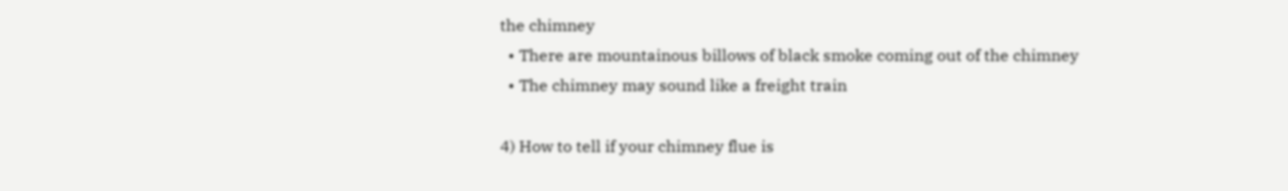the chimney
  • There are mountainous billows of black smoke coming out of the chimney
  • The chimney may sound like a freight train

4) How to tell if your chimney flue is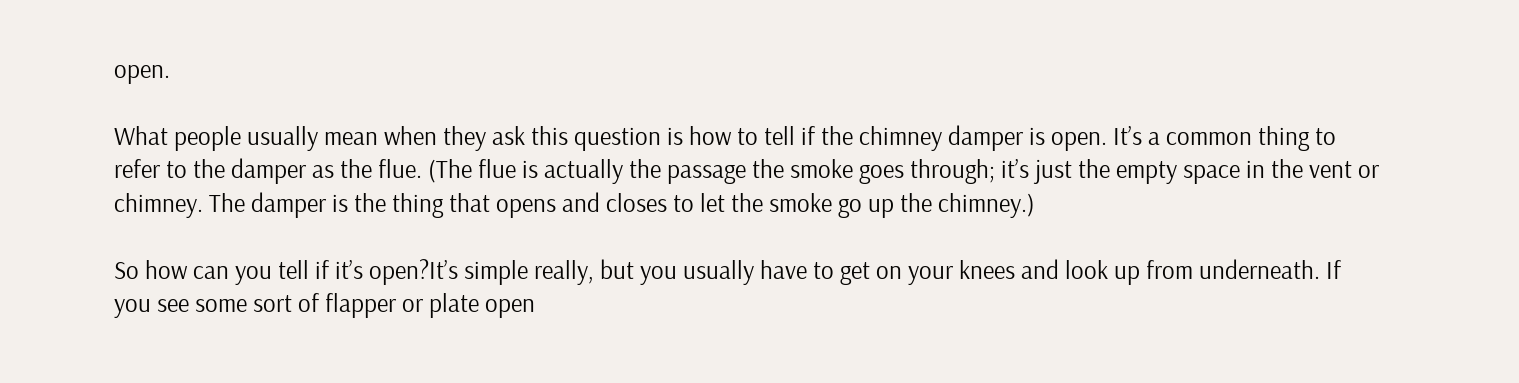open.

What people usually mean when they ask this question is how to tell if the chimney damper is open. It’s a common thing to refer to the damper as the flue. (The flue is actually the passage the smoke goes through; it’s just the empty space in the vent or chimney. The damper is the thing that opens and closes to let the smoke go up the chimney.)

So how can you tell if it’s open?It’s simple really, but you usually have to get on your knees and look up from underneath. If you see some sort of flapper or plate open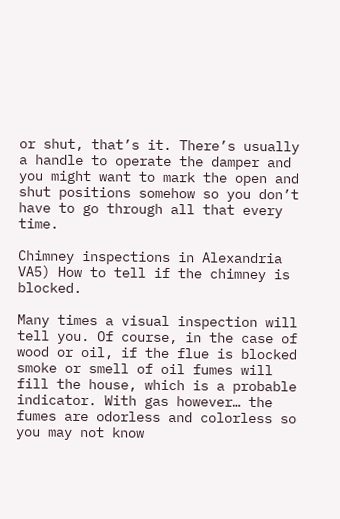or shut, that’s it. There’s usually a handle to operate the damper and you might want to mark the open and shut positions somehow so you don’t have to go through all that every time.

Chimney inspections in Alexandria VA5) How to tell if the chimney is blocked.

Many times a visual inspection will tell you. Of course, in the case of wood or oil, if the flue is blocked smoke or smell of oil fumes will fill the house, which is a probable indicator. With gas however… the fumes are odorless and colorless so you may not know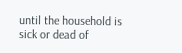until the household is sick or dead of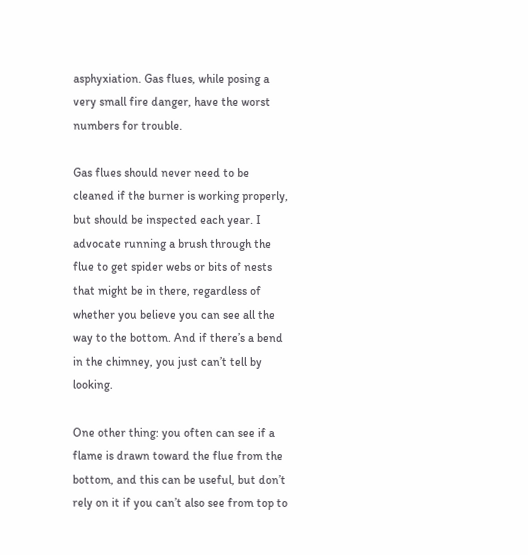asphyxiation. Gas flues, while posing a very small fire danger, have the worst numbers for trouble.

Gas flues should never need to be cleaned if the burner is working properly, but should be inspected each year. I advocate running a brush through the flue to get spider webs or bits of nests that might be in there, regardless of whether you believe you can see all the way to the bottom. And if there’s a bend in the chimney, you just can’t tell by looking.

One other thing: you often can see if a flame is drawn toward the flue from the bottom, and this can be useful, but don’t rely on it if you can’t also see from top to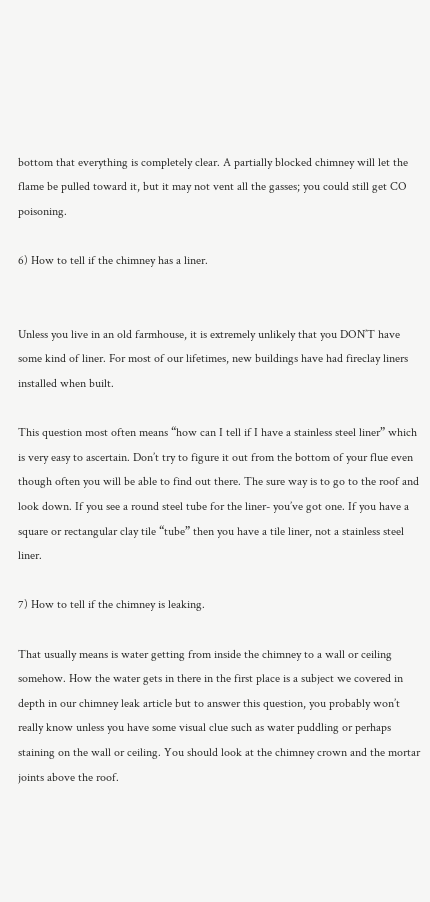bottom that everything is completely clear. A partially blocked chimney will let the flame be pulled toward it, but it may not vent all the gasses; you could still get CO poisoning.

6) How to tell if the chimney has a liner.


Unless you live in an old farmhouse, it is extremely unlikely that you DON’T have some kind of liner. For most of our lifetimes, new buildings have had fireclay liners installed when built.

This question most often means “how can I tell if I have a stainless steel liner” which is very easy to ascertain. Don’t try to figure it out from the bottom of your flue even though often you will be able to find out there. The sure way is to go to the roof and look down. If you see a round steel tube for the liner- you’ve got one. If you have a square or rectangular clay tile “tube” then you have a tile liner, not a stainless steel liner.

7) How to tell if the chimney is leaking.

That usually means is water getting from inside the chimney to a wall or ceiling somehow. How the water gets in there in the first place is a subject we covered in depth in our chimney leak article but to answer this question, you probably won’t really know unless you have some visual clue such as water puddling or perhaps staining on the wall or ceiling. You should look at the chimney crown and the mortar joints above the roof.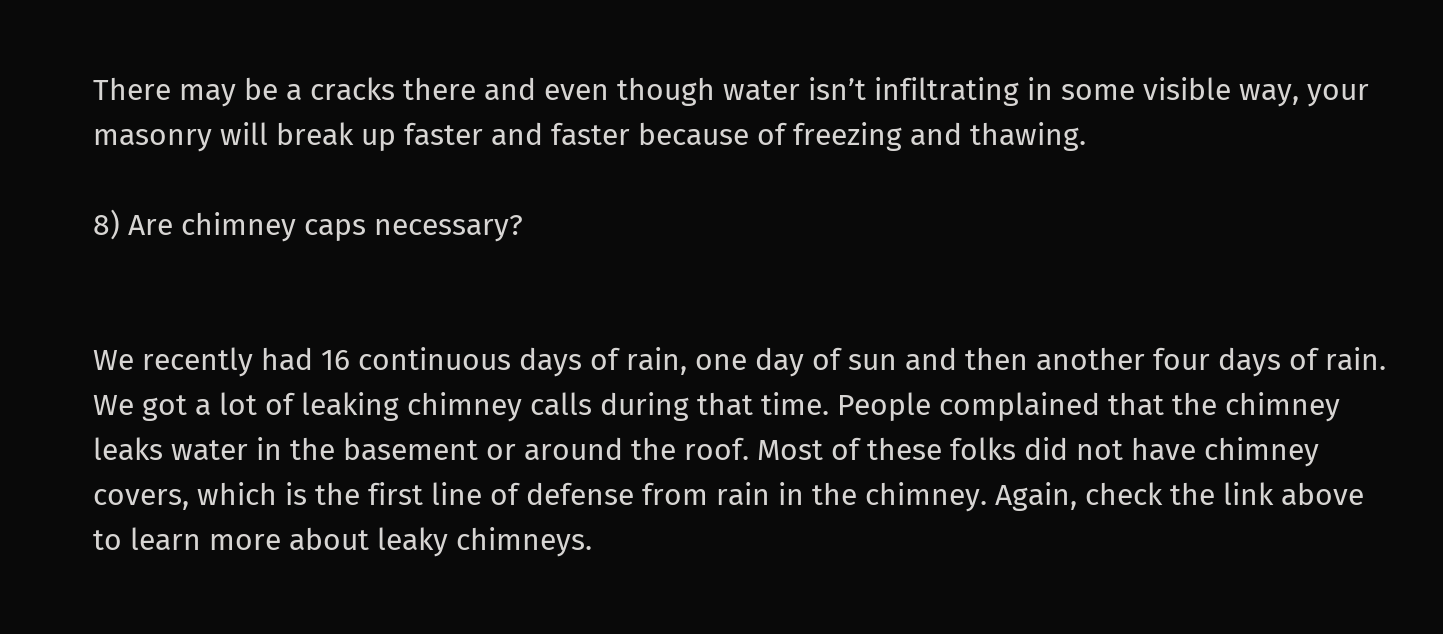There may be a cracks there and even though water isn’t infiltrating in some visible way, your masonry will break up faster and faster because of freezing and thawing.

8) Are chimney caps necessary?


We recently had 16 continuous days of rain, one day of sun and then another four days of rain. We got a lot of leaking chimney calls during that time. People complained that the chimney leaks water in the basement or around the roof. Most of these folks did not have chimney covers, which is the first line of defense from rain in the chimney. Again, check the link above to learn more about leaky chimneys.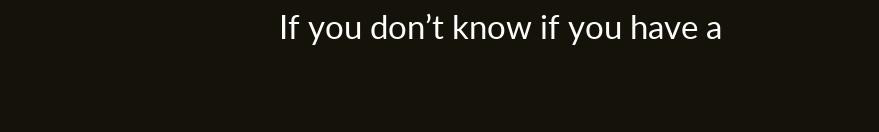If you don’t know if you have a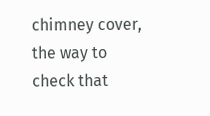chimney cover, the way to check that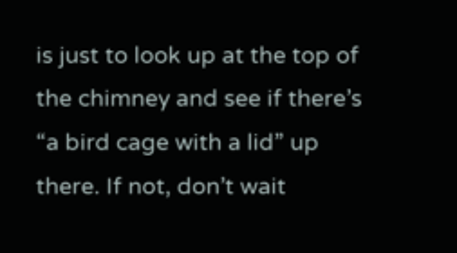is just to look up at the top of the chimney and see if there’s “a bird cage with a lid” up there. If not, don’t wait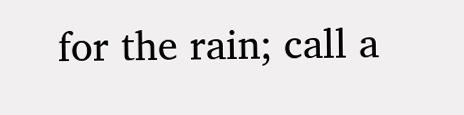for the rain; call a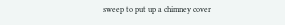sweep to put up a chimney cover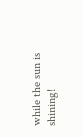while the sun is shining!